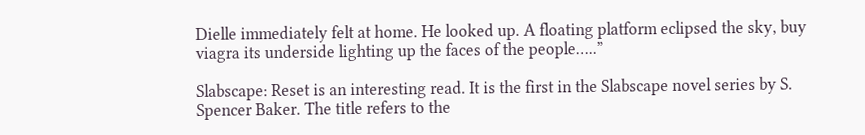Dielle immediately felt at home. He looked up. A floating platform eclipsed the sky, buy viagra its underside lighting up the faces of the people…..”

Slabscape: Reset is an interesting read. It is the first in the Slabscape novel series by S. Spencer Baker. The title refers to the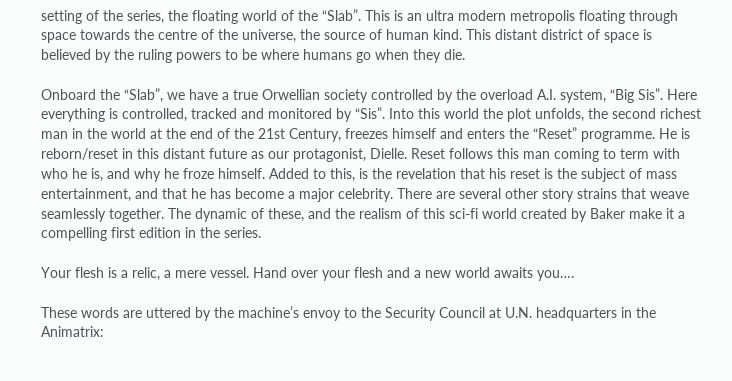setting of the series, the floating world of the “Slab”. This is an ultra modern metropolis floating through space towards the centre of the universe, the source of human kind. This distant district of space is believed by the ruling powers to be where humans go when they die.

Onboard the “Slab”, we have a true Orwellian society controlled by the overload A.I. system, “Big Sis”. Here everything is controlled, tracked and monitored by “Sis”. Into this world the plot unfolds, the second richest man in the world at the end of the 21st Century, freezes himself and enters the “Reset” programme. He is reborn/reset in this distant future as our protagonist, Dielle. Reset follows this man coming to term with who he is, and why he froze himself. Added to this, is the revelation that his reset is the subject of mass entertainment, and that he has become a major celebrity. There are several other story strains that weave seamlessly together. The dynamic of these, and the realism of this sci-fi world created by Baker make it a compelling first edition in the series.

Your flesh is a relic, a mere vessel. Hand over your flesh and a new world awaits you….

These words are uttered by the machine’s envoy to the Security Council at U.N. headquarters in the Animatrix: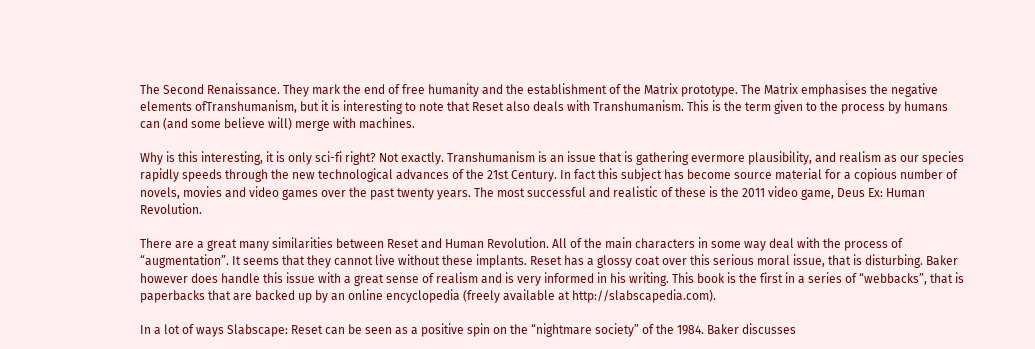The Second Renaissance. They mark the end of free humanity and the establishment of the Matrix prototype. The Matrix emphasises the negative elements ofTranshumanism, but it is interesting to note that Reset also deals with Transhumanism. This is the term given to the process by humans can (and some believe will) merge with machines.

Why is this interesting, it is only sci-fi right? Not exactly. Transhumanism is an issue that is gathering evermore plausibility, and realism as our species rapidly speeds through the new technological advances of the 21st Century. In fact this subject has become source material for a copious number of novels, movies and video games over the past twenty years. The most successful and realistic of these is the 2011 video game, Deus Ex: Human Revolution.

There are a great many similarities between Reset and Human Revolution. All of the main characters in some way deal with the process of “augmentation”. It seems that they cannot live without these implants. Reset has a glossy coat over this serious moral issue, that is disturbing. Baker however does handle this issue with a great sense of realism and is very informed in his writing. This book is the first in a series of “webbacks”, that is paperbacks that are backed up by an online encyclopedia (freely available at http://slabscapedia.com).

In a lot of ways Slabscape: Reset can be seen as a positive spin on the “nightmare society” of the 1984. Baker discusses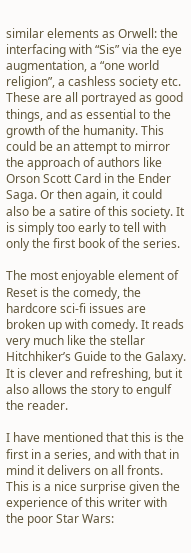similar elements as Orwell: the interfacing with “Sis” via the eye augmentation, a “one world religion”, a cashless society etc. These are all portrayed as good things, and as essential to the growth of the humanity. This could be an attempt to mirror the approach of authors like Orson Scott Card in the Ender Saga. Or then again, it could also be a satire of this society. It is simply too early to tell with only the first book of the series.

The most enjoyable element of Reset is the comedy, the hardcore sci-fi issues are broken up with comedy. It reads very much like the stellar Hitchhiker’s Guide to the Galaxy. It is clever and refreshing, but it also allows the story to engulf the reader.

I have mentioned that this is the first in a series, and with that in mind it delivers on all fronts. This is a nice surprise given the experience of this writer with the poor Star Wars: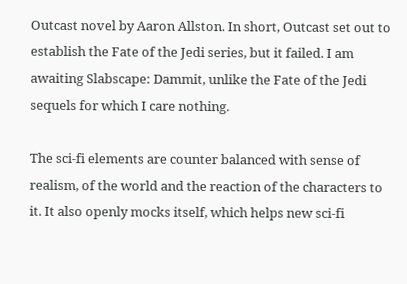Outcast novel by Aaron Allston. In short, Outcast set out to establish the Fate of the Jedi series, but it failed. I am awaiting Slabscape: Dammit, unlike the Fate of the Jedi sequels for which I care nothing.

The sci-fi elements are counter balanced with sense of realism, of the world and the reaction of the characters to it. It also openly mocks itself, which helps new sci-fi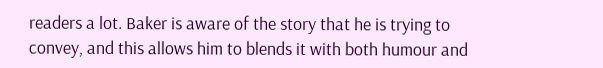readers a lot. Baker is aware of the story that he is trying to convey, and this allows him to blends it with both humour and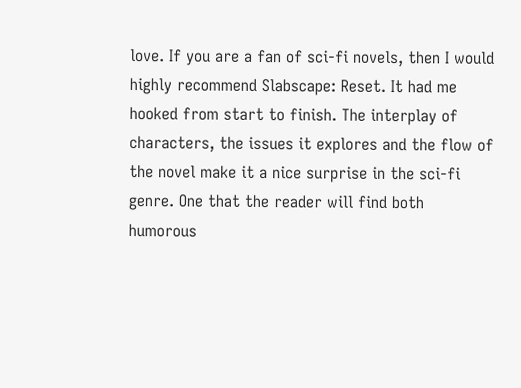love. If you are a fan of sci-fi novels, then I would highly recommend Slabscape: Reset. It had me hooked from start to finish. The interplay of characters, the issues it explores and the flow of the novel make it a nice surprise in the sci-fi genre. One that the reader will find both humorous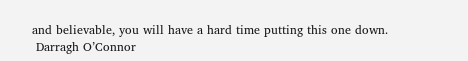and believable, you will have a hard time putting this one down.
 Darragh O’Connor